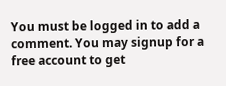You must be logged in to add a comment. You may signup for a free account to get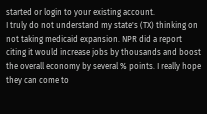started or login to your existing account.
I truly do not understand my state's (TX) thinking on not taking medicaid expansion. NPR did a report citing it would increase jobs by thousands and boost the overall economy by several % points. I really hope they can come to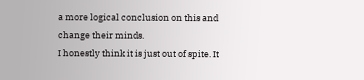a more logical conclusion on this and change their minds.
I honestly think it is just out of spite. It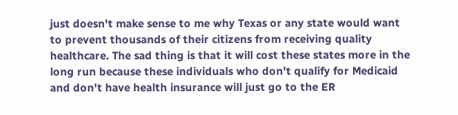just doesn't make sense to me why Texas or any state would want to prevent thousands of their citizens from receiving quality healthcare. The sad thing is that it will cost these states more in the long run because these individuals who don't qualify for Medicaid and don't have health insurance will just go to the ER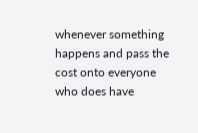whenever something happens and pass the cost onto everyone who does have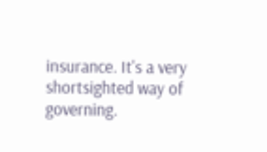insurance. It's a very shortsighted way of governing.